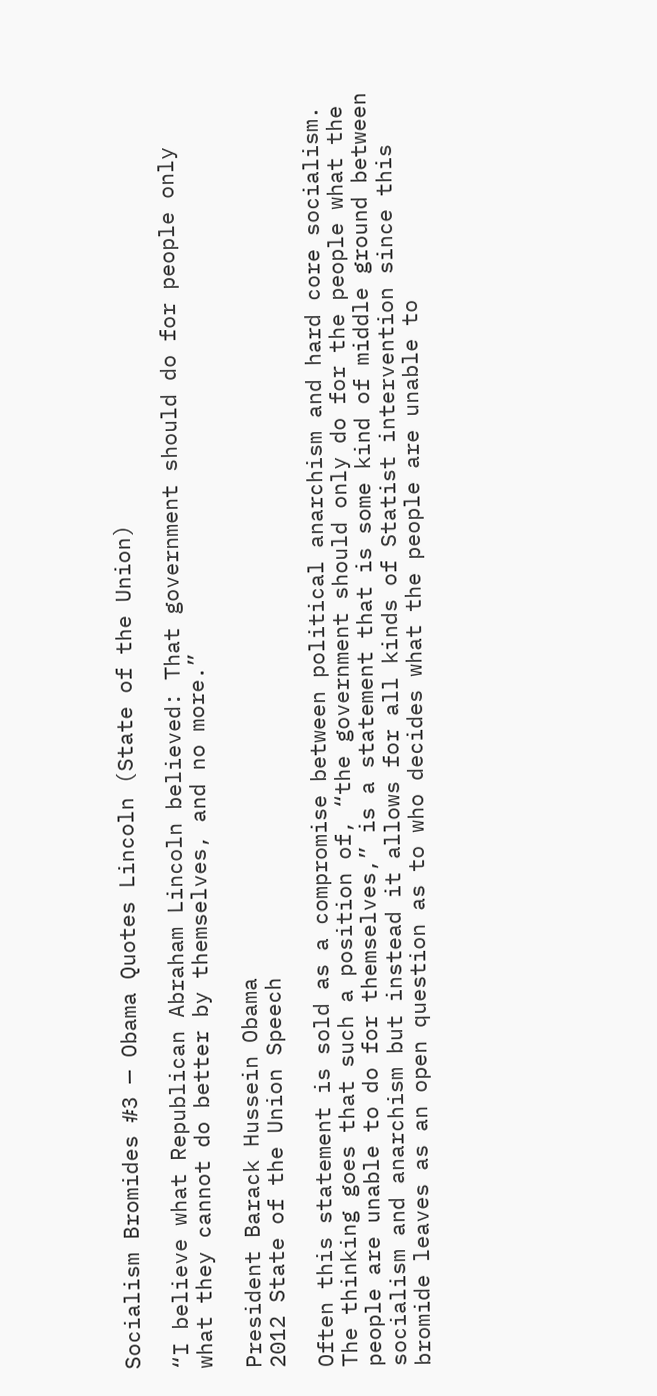Socialism Bromides #3 — Obama Quotes Lincoln (State of the Union)

“I believe what Republican Abraham Lincoln believed: That government should do for people only what they cannot do better by themselves, and no more.”

President Barack Hussein Obama
2012 State of the Union Speech

Often this statement is sold as a compromise between political anarchism and hard core socialism. The thinking goes that such a position of, “the government should only do for the people what the people are unable to do for themselves,” is a statement that is some kind of middle ground between socialism and anarchism but instead it allows for all kinds of Statist intervention since this bromide leaves as an open question as to who decides what the people are unable to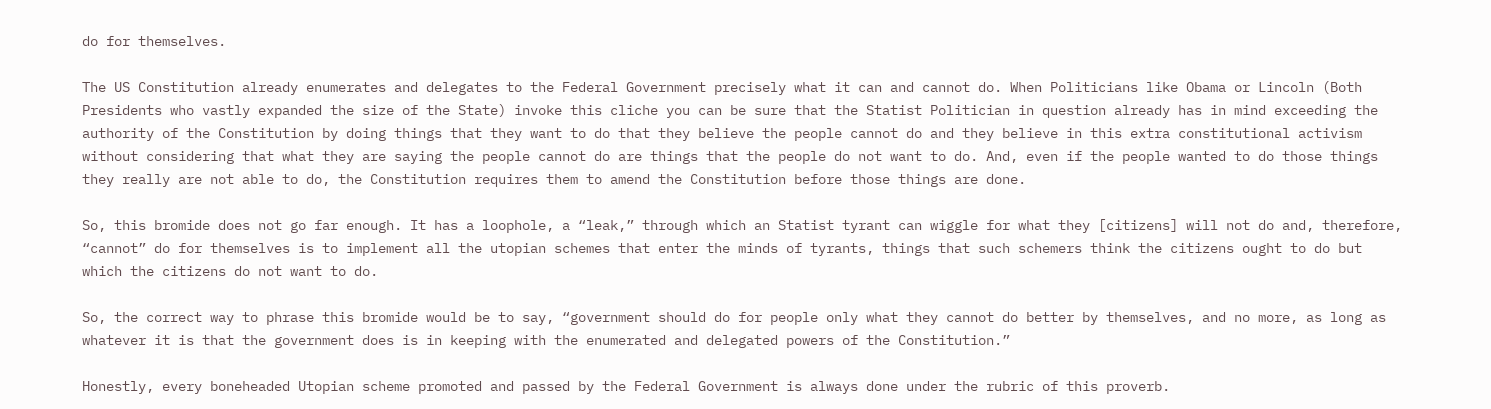do for themselves.

The US Constitution already enumerates and delegates to the Federal Government precisely what it can and cannot do. When Politicians like Obama or Lincoln (Both Presidents who vastly expanded the size of the State) invoke this cliche you can be sure that the Statist Politician in question already has in mind exceeding the authority of the Constitution by doing things that they want to do that they believe the people cannot do and they believe in this extra constitutional activism without considering that what they are saying the people cannot do are things that the people do not want to do. And, even if the people wanted to do those things they really are not able to do, the Constitution requires them to amend the Constitution before those things are done.

So, this bromide does not go far enough. It has a loophole, a “leak,” through which an Statist tyrant can wiggle for what they [citizens] will not do and, therefore, “cannot” do for themselves is to implement all the utopian schemes that enter the minds of tyrants, things that such schemers think the citizens ought to do but which the citizens do not want to do.

So, the correct way to phrase this bromide would be to say, “government should do for people only what they cannot do better by themselves, and no more, as long as whatever it is that the government does is in keeping with the enumerated and delegated powers of the Constitution.”

Honestly, every boneheaded Utopian scheme promoted and passed by the Federal Government is always done under the rubric of this proverb.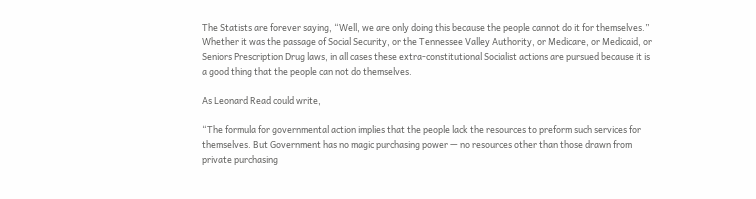The Statists are forever saying, “Well, we are only doing this because the people cannot do it for themselves.” Whether it was the passage of Social Security, or the Tennessee Valley Authority, or Medicare, or Medicaid, or Seniors Prescription Drug laws, in all cases these extra-constitutional Socialist actions are pursued because it is a good thing that the people can not do themselves.

As Leonard Read could write,

“The formula for governmental action implies that the people lack the resources to preform such services for themselves. But Government has no magic purchasing power — no resources other than those drawn from private purchasing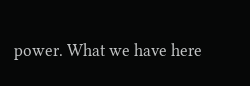power. What we have here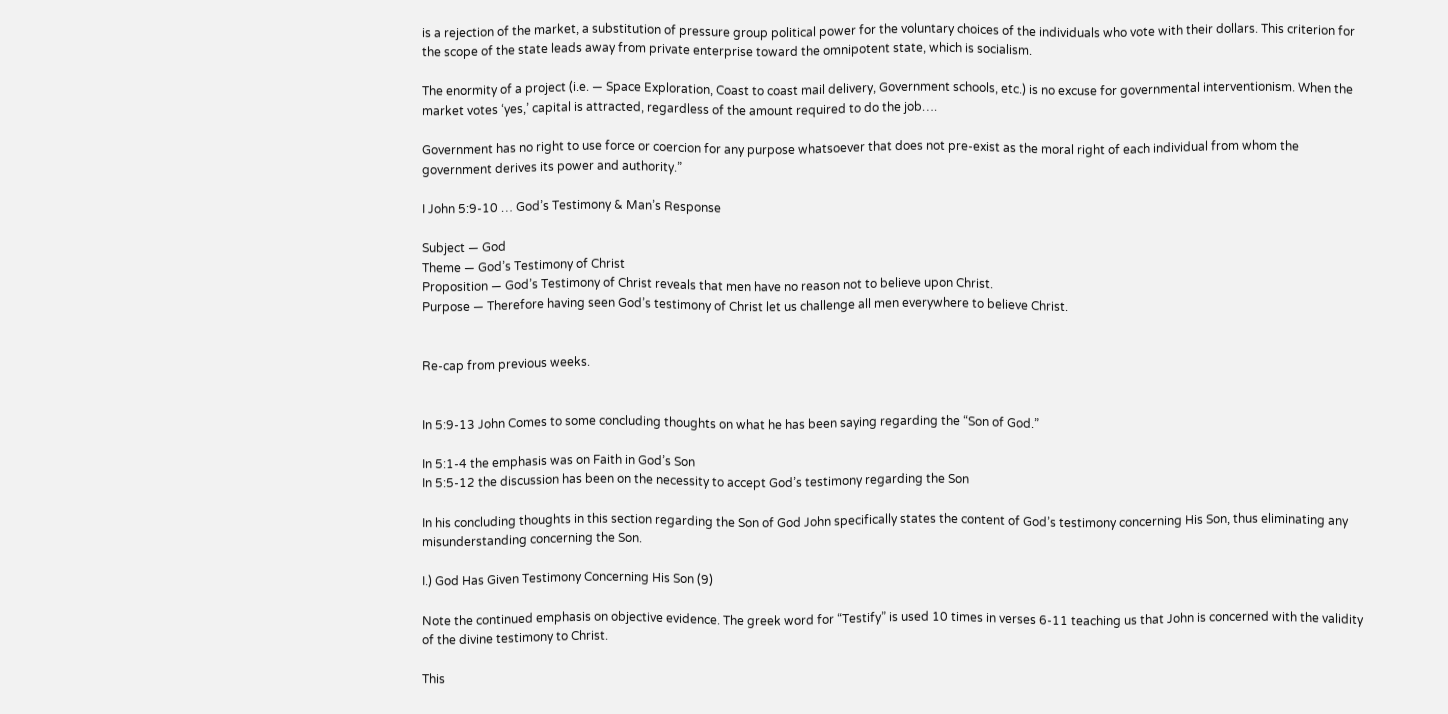is a rejection of the market, a substitution of pressure group political power for the voluntary choices of the individuals who vote with their dollars. This criterion for the scope of the state leads away from private enterprise toward the omnipotent state, which is socialism.

The enormity of a project (i.e. — Space Exploration, Coast to coast mail delivery, Government schools, etc.) is no excuse for governmental interventionism. When the market votes ‘yes,’ capital is attracted, regardless of the amount required to do the job….

Government has no right to use force or coercion for any purpose whatsoever that does not pre-exist as the moral right of each individual from whom the government derives its power and authority.”

I John 5:9-10 … God’s Testimony & Man’s Response

Subject — God
Theme — God’s Testimony of Christ
Proposition — God’s Testimony of Christ reveals that men have no reason not to believe upon Christ.
Purpose — Therefore having seen God’s testimony of Christ let us challenge all men everywhere to believe Christ.


Re-cap from previous weeks.


In 5:9-13 John Comes to some concluding thoughts on what he has been saying regarding the “Son of God.”

In 5:1-4 the emphasis was on Faith in God’s Son
In 5:5-12 the discussion has been on the necessity to accept God’s testimony regarding the Son

In his concluding thoughts in this section regarding the Son of God John specifically states the content of God’s testimony concerning His Son, thus eliminating any misunderstanding concerning the Son.

I.) God Has Given Testimony Concerning His Son (9)

Note the continued emphasis on objective evidence. The greek word for “Testify” is used 10 times in verses 6-11 teaching us that John is concerned with the validity of the divine testimony to Christ.

This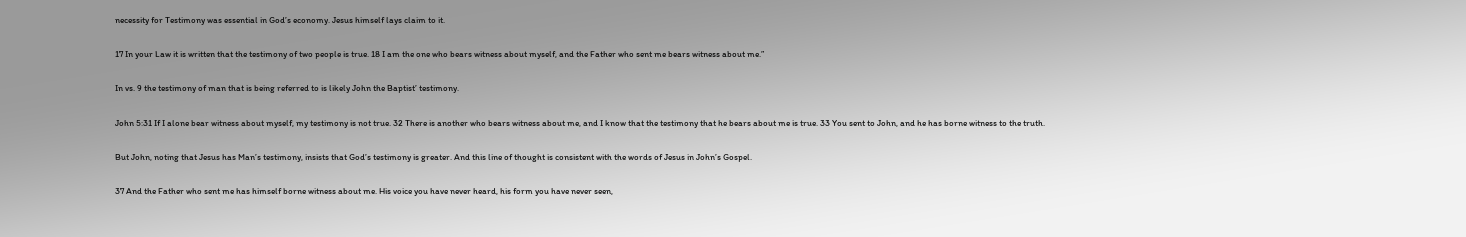necessity for Testimony was essential in God’s economy. Jesus himself lays claim to it.

17 In your Law it is written that the testimony of two people is true. 18 I am the one who bears witness about myself, and the Father who sent me bears witness about me.”

In vs. 9 the testimony of man that is being referred to is likely John the Baptist’ testimony.

John 5:31 If I alone bear witness about myself, my testimony is not true. 32 There is another who bears witness about me, and I know that the testimony that he bears about me is true. 33 You sent to John, and he has borne witness to the truth.

But John, noting that Jesus has Man’s testimony, insists that God’s testimony is greater. And this line of thought is consistent with the words of Jesus in John’s Gospel.

37 And the Father who sent me has himself borne witness about me. His voice you have never heard, his form you have never seen,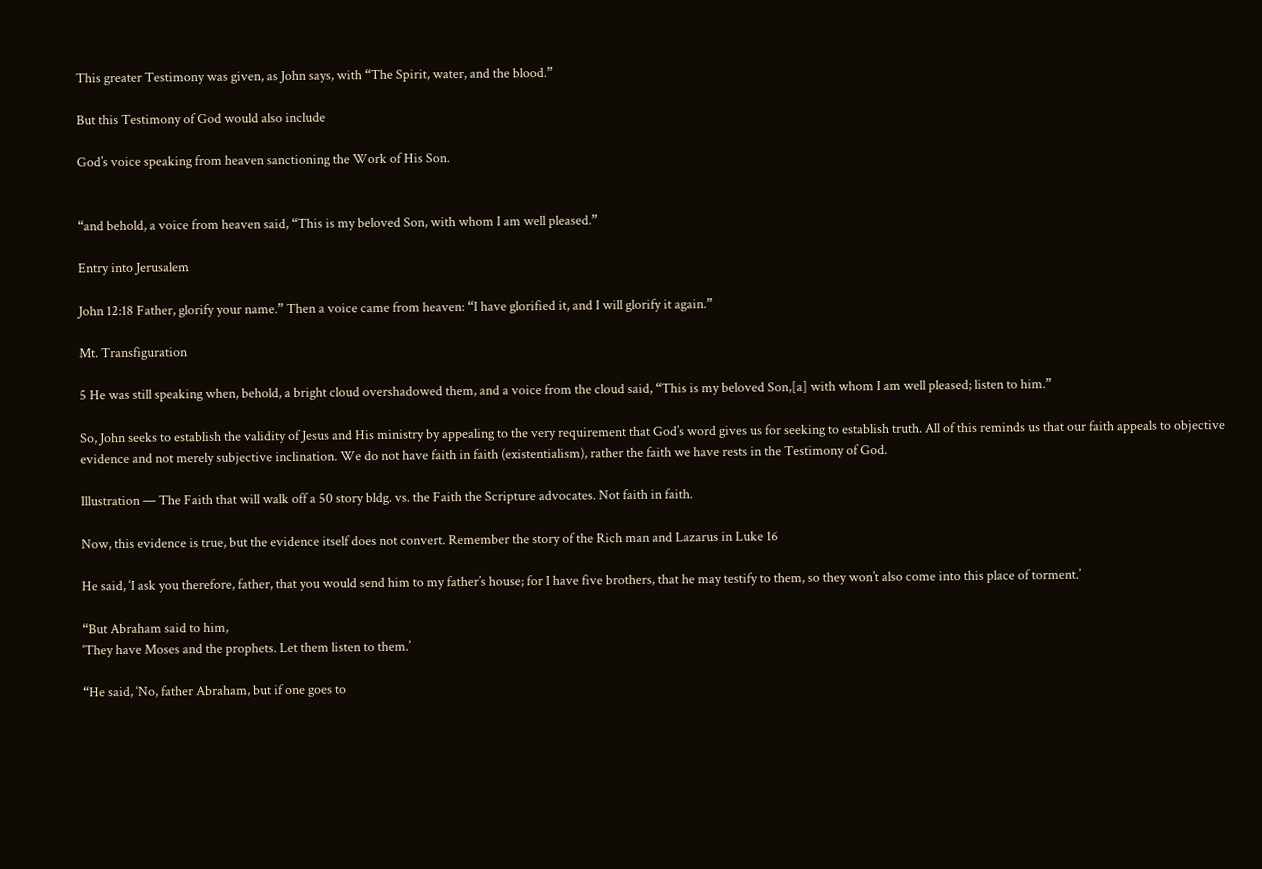This greater Testimony was given, as John says, with “The Spirit, water, and the blood.”

But this Testimony of God would also include

God’s voice speaking from heaven sanctioning the Work of His Son.


“and behold, a voice from heaven said, “This is my beloved Son, with whom I am well pleased.”

Entry into Jerusalem

John 12:18 Father, glorify your name.” Then a voice came from heaven: “I have glorified it, and I will glorify it again.”

Mt. Transfiguration

5 He was still speaking when, behold, a bright cloud overshadowed them, and a voice from the cloud said, “This is my beloved Son,[a] with whom I am well pleased; listen to him.”

So, John seeks to establish the validity of Jesus and His ministry by appealing to the very requirement that God’s word gives us for seeking to establish truth. All of this reminds us that our faith appeals to objective evidence and not merely subjective inclination. We do not have faith in faith (existentialism), rather the faith we have rests in the Testimony of God.

Illustration — The Faith that will walk off a 50 story bldg. vs. the Faith the Scripture advocates. Not faith in faith.

Now, this evidence is true, but the evidence itself does not convert. Remember the story of the Rich man and Lazarus in Luke 16

He said, ‘I ask you therefore, father, that you would send him to my father’s house; for I have five brothers, that he may testify to them, so they won’t also come into this place of torment.’

“But Abraham said to him,
‘They have Moses and the prophets. Let them listen to them.’

“He said, ‘No, father Abraham, but if one goes to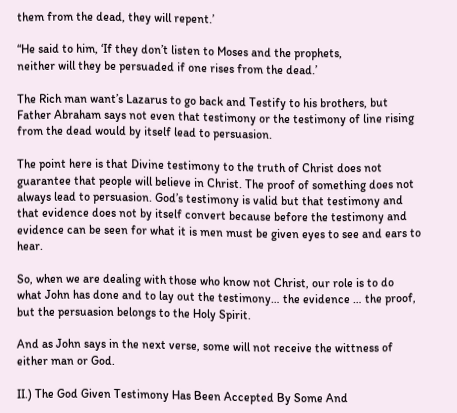them from the dead, they will repent.’

“He said to him, ‘If they don’t listen to Moses and the prophets,
neither will they be persuaded if one rises from the dead.’

The Rich man want’s Lazarus to go back and Testify to his brothers, but Father Abraham says not even that testimony or the testimony of line rising from the dead would by itself lead to persuasion.

The point here is that Divine testimony to the truth of Christ does not guarantee that people will believe in Christ. The proof of something does not always lead to persuasion. God’s testimony is valid but that testimony and that evidence does not by itself convert because before the testimony and evidence can be seen for what it is men must be given eyes to see and ears to hear.

So, when we are dealing with those who know not Christ, our role is to do what John has done and to lay out the testimony… the evidence … the proof, but the persuasion belongs to the Holy Spirit.

And as John says in the next verse, some will not receive the wittness of either man or God.

II.) The God Given Testimony Has Been Accepted By Some And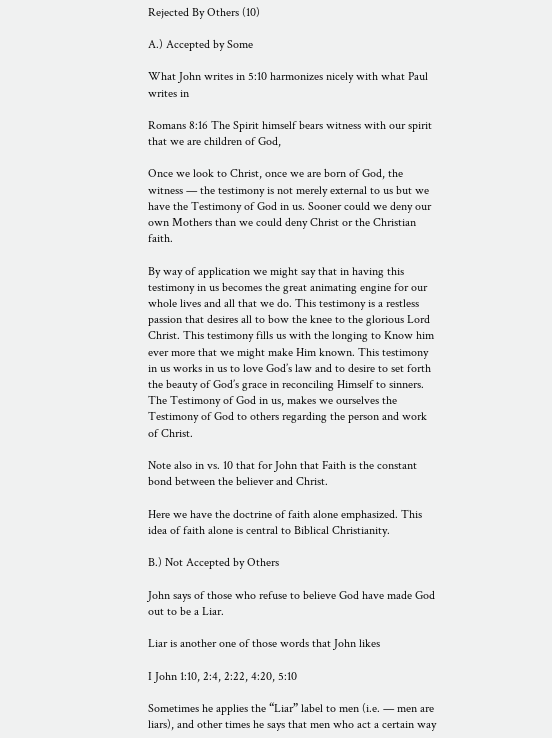Rejected By Others (10)

A.) Accepted by Some

What John writes in 5:10 harmonizes nicely with what Paul writes in

Romans 8:16 The Spirit himself bears witness with our spirit that we are children of God,

Once we look to Christ, once we are born of God, the witness — the testimony is not merely external to us but we have the Testimony of God in us. Sooner could we deny our own Mothers than we could deny Christ or the Christian faith.

By way of application we might say that in having this testimony in us becomes the great animating engine for our whole lives and all that we do. This testimony is a restless passion that desires all to bow the knee to the glorious Lord Christ. This testimony fills us with the longing to Know him ever more that we might make Him known. This testimony in us works in us to love God’s law and to desire to set forth the beauty of God’s grace in reconciling Himself to sinners. The Testimony of God in us, makes we ourselves the Testimony of God to others regarding the person and work of Christ.

Note also in vs. 10 that for John that Faith is the constant bond between the believer and Christ.

Here we have the doctrine of faith alone emphasized. This idea of faith alone is central to Biblical Christianity.

B.) Not Accepted by Others

John says of those who refuse to believe God have made God out to be a Liar.

Liar is another one of those words that John likes

I John 1:10, 2:4, 2:22, 4:20, 5:10

Sometimes he applies the “Liar” label to men (i.e. — men are liars), and other times he says that men who act a certain way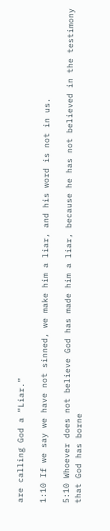are calling God a “Liar.”

1:10 If we say we have not sinned, we make him a liar, and his word is not in us.

5:10 Whoever does not believe God has made him a liar, because he has not believed in the testimony that God has borne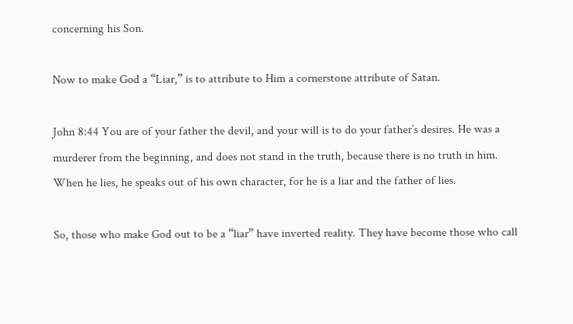concerning his Son.

Now to make God a “Liar,” is to attribute to Him a cornerstone attribute of Satan.

John 8:44 You are of your father the devil, and your will is to do your father’s desires. He was a murderer from the beginning, and does not stand in the truth, because there is no truth in him. When he lies, he speaks out of his own character, for he is a liar and the father of lies.

So, those who make God out to be a “liar” have inverted reality. They have become those who call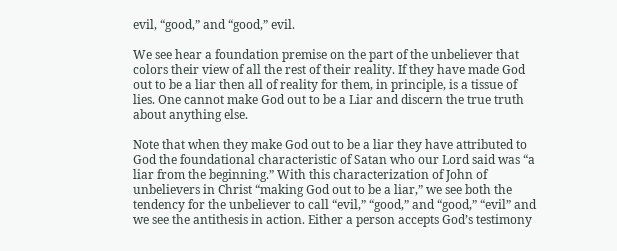evil, “good,” and “good,” evil.

We see hear a foundation premise on the part of the unbeliever that colors their view of all the rest of their reality. If they have made God out to be a liar then all of reality for them, in principle, is a tissue of lies. One cannot make God out to be a Liar and discern the true truth about anything else.

Note that when they make God out to be a liar they have attributed to God the foundational characteristic of Satan who our Lord said was “a liar from the beginning.” With this characterization of John of unbelievers in Christ “making God out to be a liar,” we see both the tendency for the unbeliever to call “evil,” “good,” and “good,” “evil” and we see the antithesis in action. Either a person accepts God’s testimony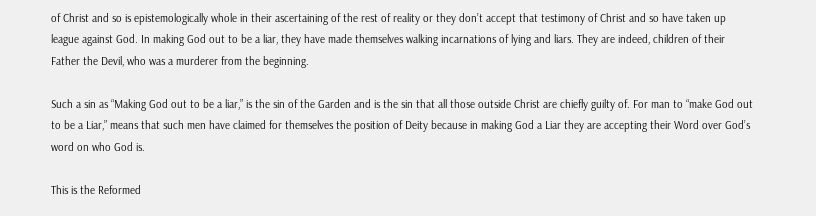of Christ and so is epistemologically whole in their ascertaining of the rest of reality or they don’t accept that testimony of Christ and so have taken up league against God. In making God out to be a liar, they have made themselves walking incarnations of lying and liars. They are indeed, children of their Father the Devil, who was a murderer from the beginning.

Such a sin as “Making God out to be a liar,” is the sin of the Garden and is the sin that all those outside Christ are chiefly guilty of. For man to “make God out to be a Liar,” means that such men have claimed for themselves the position of Deity because in making God a Liar they are accepting their Word over God’s word on who God is.

This is the Reformed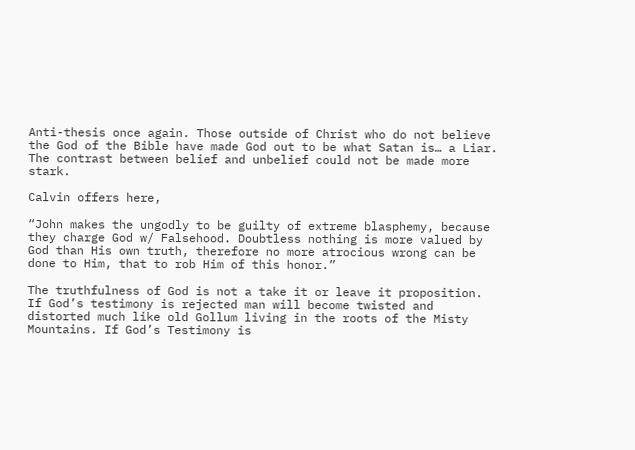Anti-thesis once again. Those outside of Christ who do not believe the God of the Bible have made God out to be what Satan is… a Liar. The contrast between belief and unbelief could not be made more stark.

Calvin offers here,

“John makes the ungodly to be guilty of extreme blasphemy, because they charge God w/ Falsehood. Doubtless nothing is more valued by God than His own truth, therefore no more atrocious wrong can be done to Him, that to rob Him of this honor.”

The truthfulness of God is not a take it or leave it proposition. If God’s testimony is rejected man will become twisted and distorted much like old Gollum living in the roots of the Misty Mountains. If God’s Testimony is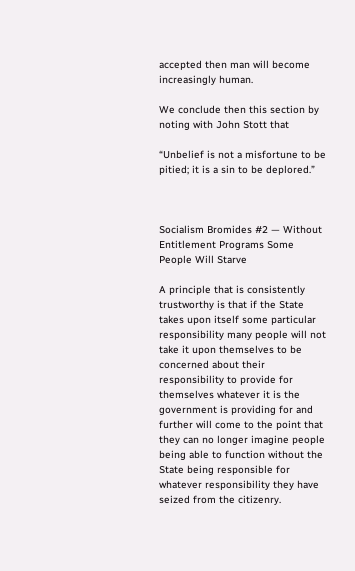accepted then man will become increasingly human.

We conclude then this section by noting with John Stott that

“Unbelief is not a misfortune to be pitied; it is a sin to be deplored.”



Socialism Bromides #2 — Without Entitlement Programs Some People Will Starve

A principle that is consistently trustworthy is that if the State takes upon itself some particular responsibility many people will not take it upon themselves to be concerned about their responsibility to provide for themselves whatever it is the government is providing for and further will come to the point that they can no longer imagine people being able to function without the State being responsible for whatever responsibility they have seized from the citizenry.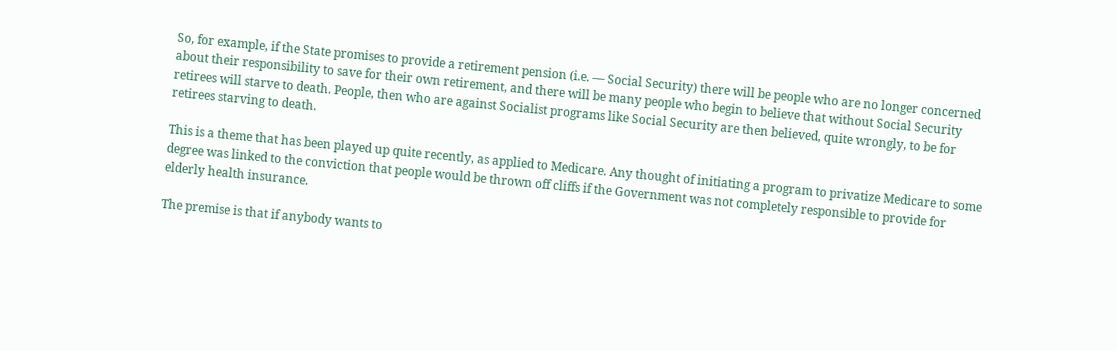So, for example, if the State promises to provide a retirement pension (i.e. — Social Security) there will be people who are no longer concerned about their responsibility to save for their own retirement, and there will be many people who begin to believe that without Social Security retirees will starve to death. People, then who are against Socialist programs like Social Security are then believed, quite wrongly, to be for retirees starving to death.

This is a theme that has been played up quite recently, as applied to Medicare. Any thought of initiating a program to privatize Medicare to some degree was linked to the conviction that people would be thrown off cliffs if the Government was not completely responsible to provide for elderly health insurance.

The premise is that if anybody wants to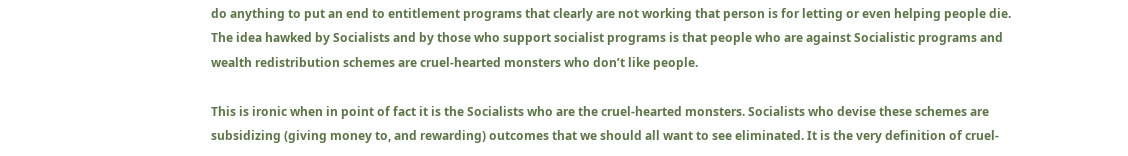do anything to put an end to entitlement programs that clearly are not working that person is for letting or even helping people die. The idea hawked by Socialists and by those who support socialist programs is that people who are against Socialistic programs and wealth redistribution schemes are cruel-hearted monsters who don’t like people.

This is ironic when in point of fact it is the Socialists who are the cruel-hearted monsters. Socialists who devise these schemes are subsidizing (giving money to, and rewarding) outcomes that we should all want to see eliminated. It is the very definition of cruel-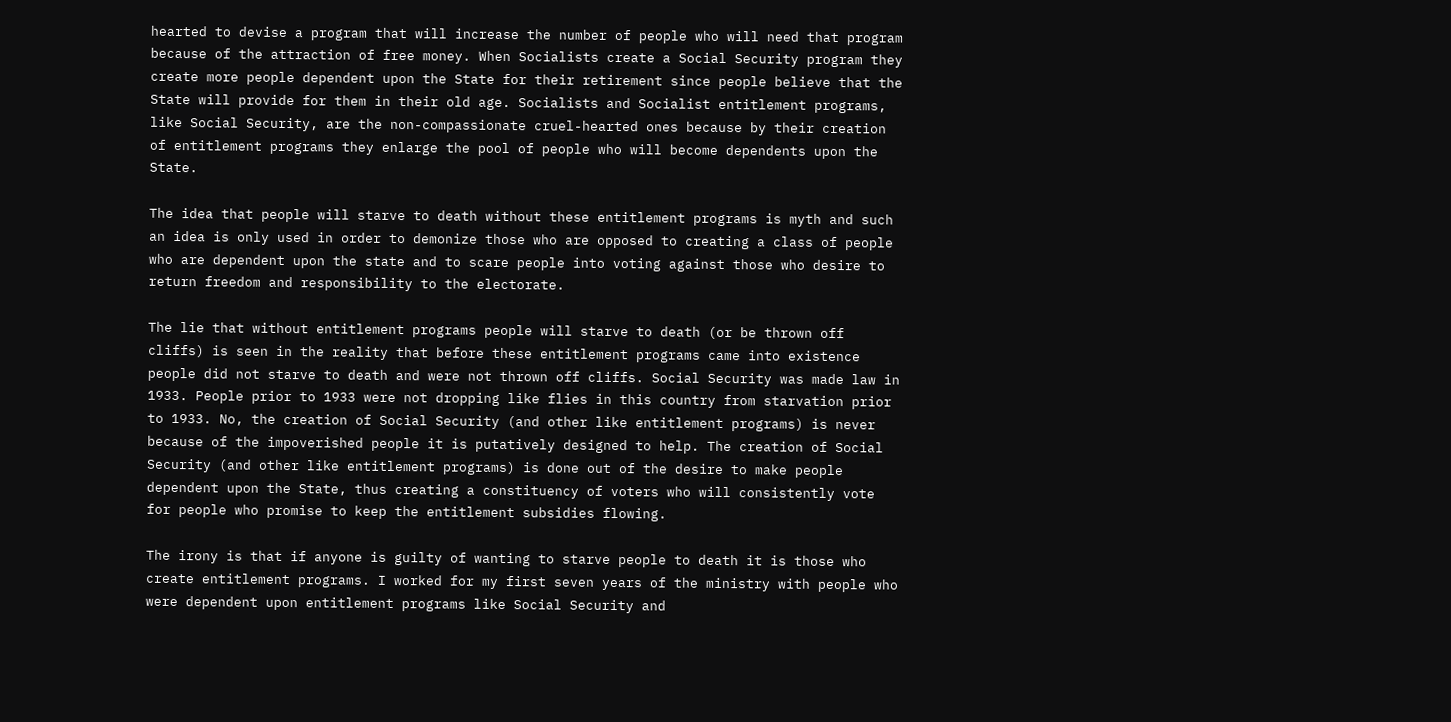hearted to devise a program that will increase the number of people who will need that program because of the attraction of free money. When Socialists create a Social Security program they create more people dependent upon the State for their retirement since people believe that the State will provide for them in their old age. Socialists and Socialist entitlement programs, like Social Security, are the non-compassionate cruel-hearted ones because by their creation of entitlement programs they enlarge the pool of people who will become dependents upon the State.

The idea that people will starve to death without these entitlement programs is myth and such an idea is only used in order to demonize those who are opposed to creating a class of people who are dependent upon the state and to scare people into voting against those who desire to return freedom and responsibility to the electorate.

The lie that without entitlement programs people will starve to death (or be thrown off cliffs) is seen in the reality that before these entitlement programs came into existence people did not starve to death and were not thrown off cliffs. Social Security was made law in 1933. People prior to 1933 were not dropping like flies in this country from starvation prior to 1933. No, the creation of Social Security (and other like entitlement programs) is never because of the impoverished people it is putatively designed to help. The creation of Social Security (and other like entitlement programs) is done out of the desire to make people dependent upon the State, thus creating a constituency of voters who will consistently vote for people who promise to keep the entitlement subsidies flowing.

The irony is that if anyone is guilty of wanting to starve people to death it is those who create entitlement programs. I worked for my first seven years of the ministry with people who were dependent upon entitlement programs like Social Security and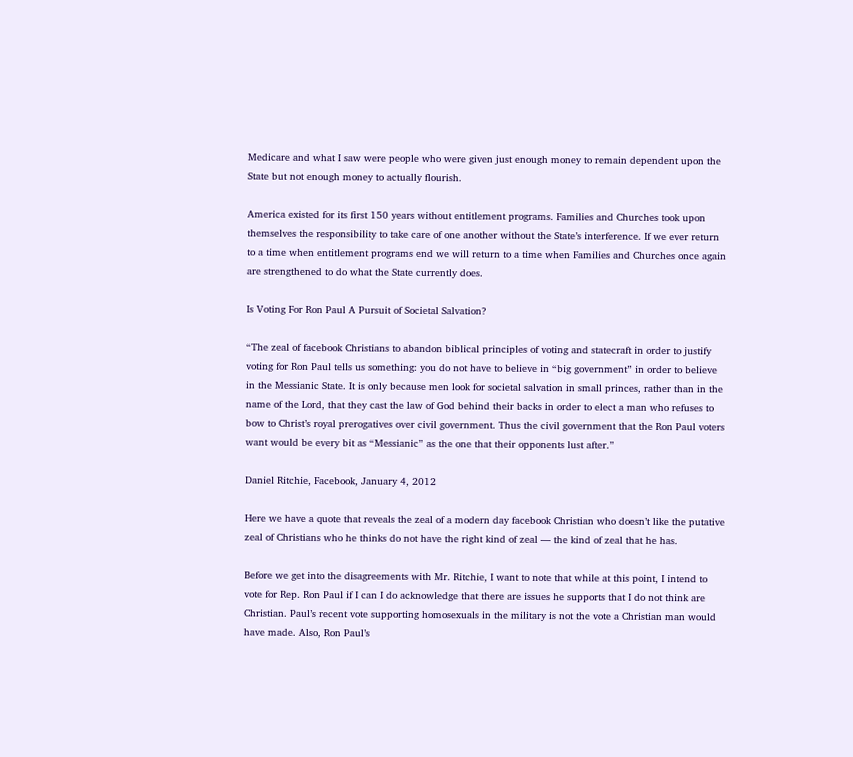Medicare and what I saw were people who were given just enough money to remain dependent upon the State but not enough money to actually flourish.

America existed for its first 150 years without entitlement programs. Families and Churches took upon themselves the responsibility to take care of one another without the State’s interference. If we ever return to a time when entitlement programs end we will return to a time when Families and Churches once again are strengthened to do what the State currently does.

Is Voting For Ron Paul A Pursuit of Societal Salvation?

“The zeal of facebook Christians to abandon biblical principles of voting and statecraft in order to justify voting for Ron Paul tells us something: you do not have to believe in “big government” in order to believe in the Messianic State. It is only because men look for societal salvation in small princes, rather than in the name of the Lord, that they cast the law of God behind their backs in order to elect a man who refuses to bow to Christ’s royal prerogatives over civil government. Thus the civil government that the Ron Paul voters want would be every bit as “Messianic” as the one that their opponents lust after.”

Daniel Ritchie, Facebook, January 4, 2012

Here we have a quote that reveals the zeal of a modern day facebook Christian who doesn’t like the putative zeal of Christians who he thinks do not have the right kind of zeal — the kind of zeal that he has.

Before we get into the disagreements with Mr. Ritchie, I want to note that while at this point, I intend to vote for Rep. Ron Paul if I can I do acknowledge that there are issues he supports that I do not think are Christian. Paul’s recent vote supporting homosexuals in the military is not the vote a Christian man would have made. Also, Ron Paul’s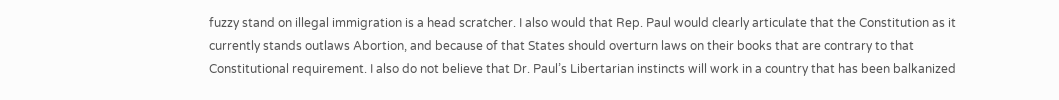fuzzy stand on illegal immigration is a head scratcher. I also would that Rep. Paul would clearly articulate that the Constitution as it currently stands outlaws Abortion, and because of that States should overturn laws on their books that are contrary to that Constitutional requirement. I also do not believe that Dr. Paul’s Libertarian instincts will work in a country that has been balkanized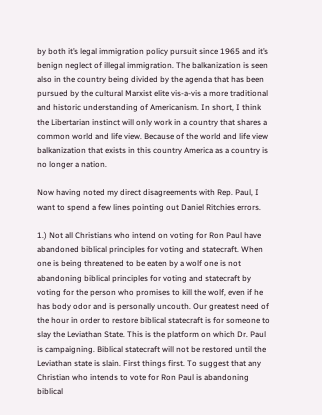by both it’s legal immigration policy pursuit since 1965 and it’s benign neglect of illegal immigration. The balkanization is seen also in the country being divided by the agenda that has been pursued by the cultural Marxist elite vis-a-vis a more traditional and historic understanding of Americanism. In short, I think the Libertarian instinct will only work in a country that shares a common world and life view. Because of the world and life view balkanization that exists in this country America as a country is no longer a nation.

Now having noted my direct disagreements with Rep. Paul, I want to spend a few lines pointing out Daniel Ritchies errors.

1.) Not all Christians who intend on voting for Ron Paul have abandoned biblical principles for voting and statecraft. When one is being threatened to be eaten by a wolf one is not abandoning biblical principles for voting and statecraft by voting for the person who promises to kill the wolf, even if he has body odor and is personally uncouth. Our greatest need of the hour in order to restore biblical statecraft is for someone to slay the Leviathan State. This is the platform on which Dr. Paul is campaigning. Biblical statecraft will not be restored until the Leviathan state is slain. First things first. To suggest that any Christian who intends to vote for Ron Paul is abandoning biblical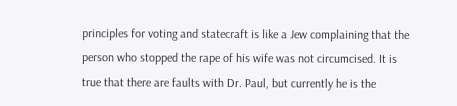principles for voting and statecraft is like a Jew complaining that the person who stopped the rape of his wife was not circumcised. It is true that there are faults with Dr. Paul, but currently he is the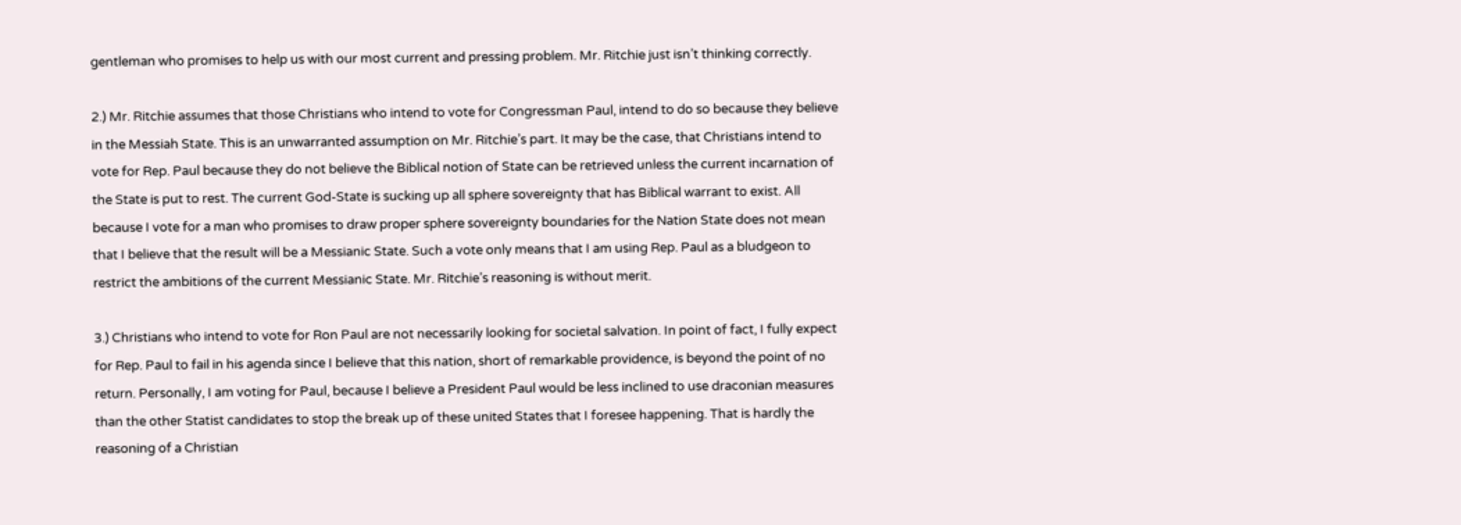gentleman who promises to help us with our most current and pressing problem. Mr. Ritchie just isn’t thinking correctly.

2.) Mr. Ritchie assumes that those Christians who intend to vote for Congressman Paul, intend to do so because they believe in the Messiah State. This is an unwarranted assumption on Mr. Ritchie’s part. It may be the case, that Christians intend to vote for Rep. Paul because they do not believe the Biblical notion of State can be retrieved unless the current incarnation of the State is put to rest. The current God-State is sucking up all sphere sovereignty that has Biblical warrant to exist. All because I vote for a man who promises to draw proper sphere sovereignty boundaries for the Nation State does not mean that I believe that the result will be a Messianic State. Such a vote only means that I am using Rep. Paul as a bludgeon to restrict the ambitions of the current Messianic State. Mr. Ritchie’s reasoning is without merit.

3.) Christians who intend to vote for Ron Paul are not necessarily looking for societal salvation. In point of fact, I fully expect for Rep. Paul to fail in his agenda since I believe that this nation, short of remarkable providence, is beyond the point of no return. Personally, I am voting for Paul, because I believe a President Paul would be less inclined to use draconian measures than the other Statist candidates to stop the break up of these united States that I foresee happening. That is hardly the reasoning of a Christian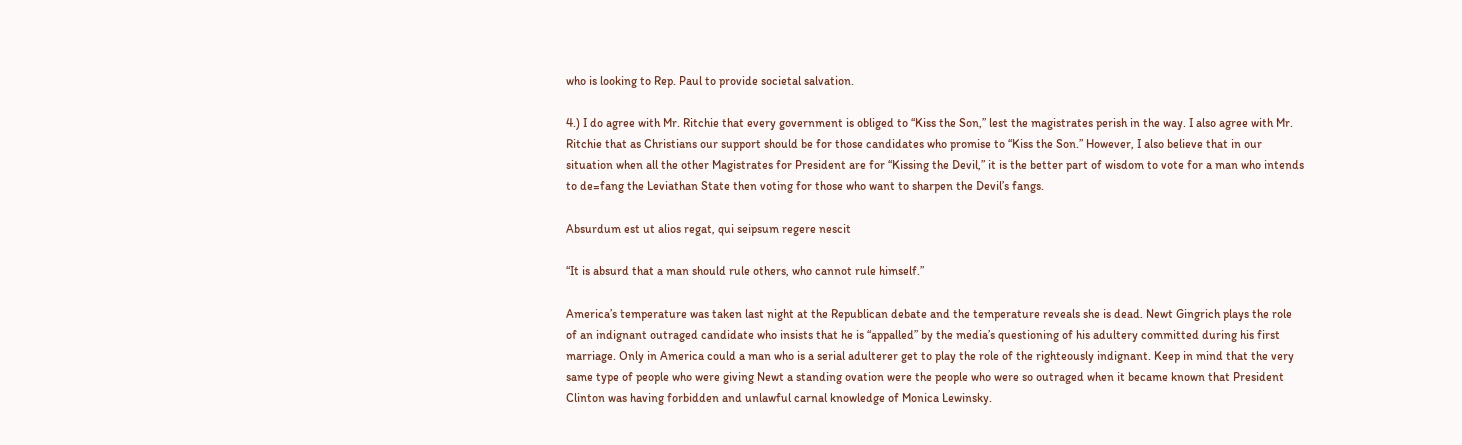who is looking to Rep. Paul to provide societal salvation.

4.) I do agree with Mr. Ritchie that every government is obliged to “Kiss the Son,” lest the magistrates perish in the way. I also agree with Mr. Ritchie that as Christians our support should be for those candidates who promise to “Kiss the Son.” However, I also believe that in our situation when all the other Magistrates for President are for “Kissing the Devil,” it is the better part of wisdom to vote for a man who intends to de=fang the Leviathan State then voting for those who want to sharpen the Devil’s fangs.

Absurdum est ut alios regat, qui seipsum regere nescit

“It is absurd that a man should rule others, who cannot rule himself.”

America’s temperature was taken last night at the Republican debate and the temperature reveals she is dead. Newt Gingrich plays the role of an indignant outraged candidate who insists that he is “appalled” by the media’s questioning of his adultery committed during his first marriage. Only in America could a man who is a serial adulterer get to play the role of the righteously indignant. Keep in mind that the very same type of people who were giving Newt a standing ovation were the people who were so outraged when it became known that President Clinton was having forbidden and unlawful carnal knowledge of Monica Lewinsky.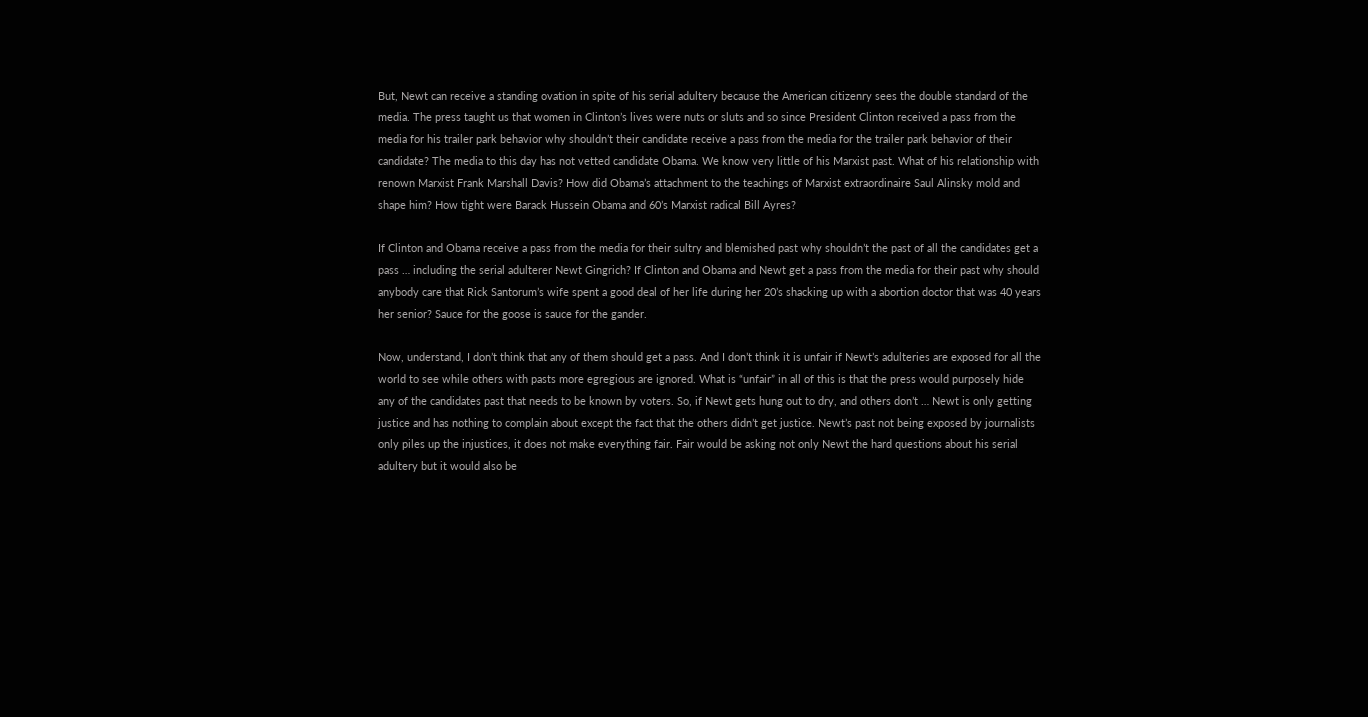But, Newt can receive a standing ovation in spite of his serial adultery because the American citizenry sees the double standard of the media. The press taught us that women in Clinton’s lives were nuts or sluts and so since President Clinton received a pass from the media for his trailer park behavior why shouldn’t their candidate receive a pass from the media for the trailer park behavior of their candidate? The media to this day has not vetted candidate Obama. We know very little of his Marxist past. What of his relationship with renown Marxist Frank Marshall Davis? How did Obama’s attachment to the teachings of Marxist extraordinaire Saul Alinsky mold and shape him? How tight were Barack Hussein Obama and 60’s Marxist radical Bill Ayres?

If Clinton and Obama receive a pass from the media for their sultry and blemished past why shouldn’t the past of all the candidates get a pass … including the serial adulterer Newt Gingrich? If Clinton and Obama and Newt get a pass from the media for their past why should anybody care that Rick Santorum’s wife spent a good deal of her life during her 20’s shacking up with a abortion doctor that was 40 years her senior? Sauce for the goose is sauce for the gander.

Now, understand, I don’t think that any of them should get a pass. And I don’t think it is unfair if Newt’s adulteries are exposed for all the world to see while others with pasts more egregious are ignored. What is “unfair” in all of this is that the press would purposely hide any of the candidates past that needs to be known by voters. So, if Newt gets hung out to dry, and others don’t … Newt is only getting justice and has nothing to complain about except the fact that the others didn’t get justice. Newt’s past not being exposed by journalists only piles up the injustices, it does not make everything fair. Fair would be asking not only Newt the hard questions about his serial adultery but it would also be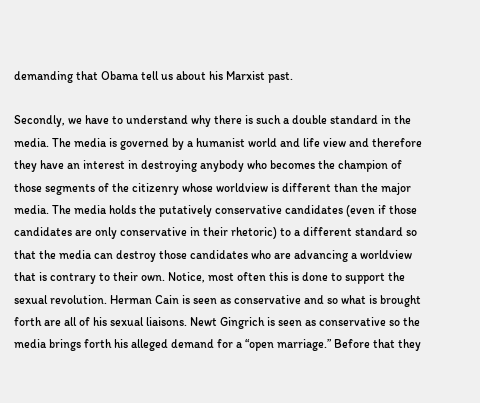demanding that Obama tell us about his Marxist past.

Secondly, we have to understand why there is such a double standard in the media. The media is governed by a humanist world and life view and therefore they have an interest in destroying anybody who becomes the champion of those segments of the citizenry whose worldview is different than the major media. The media holds the putatively conservative candidates (even if those candidates are only conservative in their rhetoric) to a different standard so that the media can destroy those candidates who are advancing a worldview that is contrary to their own. Notice, most often this is done to support the sexual revolution. Herman Cain is seen as conservative and so what is brought forth are all of his sexual liaisons. Newt Gingrich is seen as conservative so the media brings forth his alleged demand for a “open marriage.” Before that they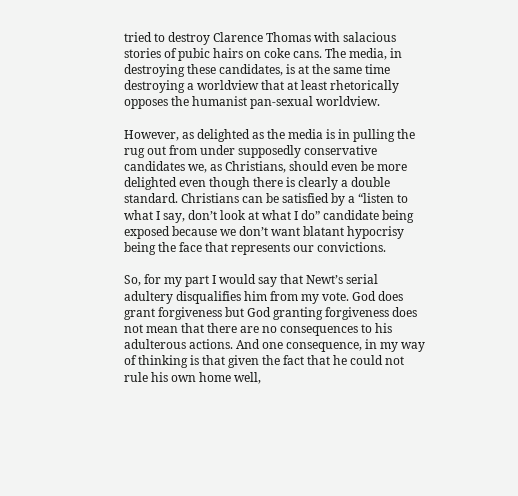tried to destroy Clarence Thomas with salacious stories of pubic hairs on coke cans. The media, in destroying these candidates, is at the same time destroying a worldview that at least rhetorically opposes the humanist pan-sexual worldview.

However, as delighted as the media is in pulling the rug out from under supposedly conservative candidates we, as Christians, should even be more delighted even though there is clearly a double standard. Christians can be satisfied by a “listen to what I say, don’t look at what I do” candidate being exposed because we don’t want blatant hypocrisy being the face that represents our convictions.

So, for my part I would say that Newt’s serial adultery disqualifies him from my vote. God does grant forgiveness but God granting forgiveness does not mean that there are no consequences to his adulterous actions. And one consequence, in my way of thinking is that given the fact that he could not rule his own home well,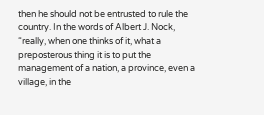then he should not be entrusted to rule the country. In the words of Albert J. Nock, “really, when one thinks of it, what a preposterous thing it is to put the management of a nation, a province, even a village, in the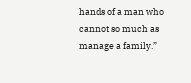hands of a man who cannot so much as manage a family.”